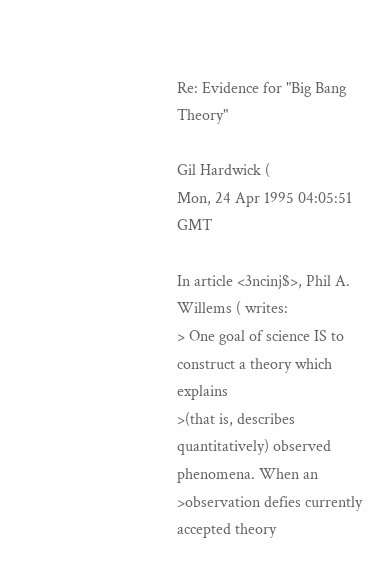Re: Evidence for "Big Bang Theory"

Gil Hardwick (
Mon, 24 Apr 1995 04:05:51 GMT

In article <3ncinj$>, Phil A. Willems ( writes:
> One goal of science IS to construct a theory which explains
>(that is, describes quantitatively) observed phenomena. When an
>observation defies currently accepted theory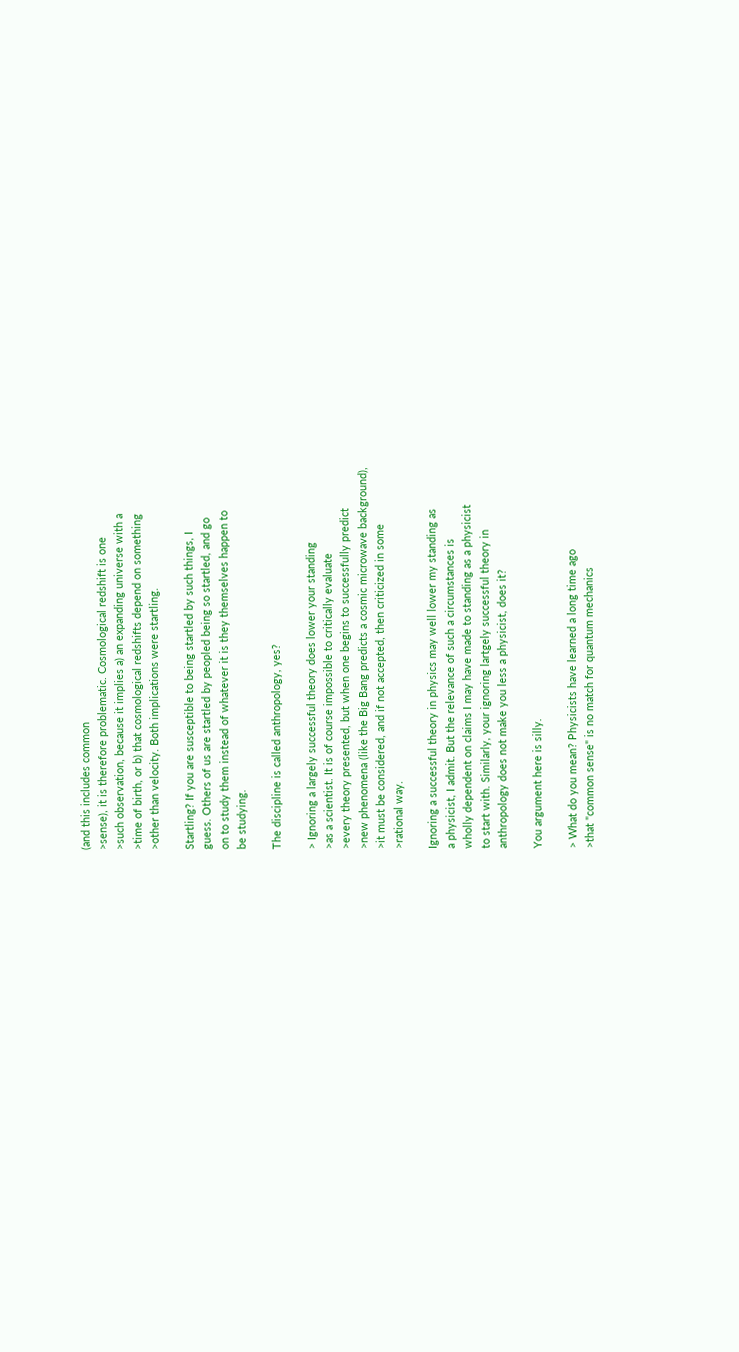(and this includes common
>sense), it is therefore problematic. Cosmological redshift is one
>such observation, because it implies a) an expanding universe with a
>time of birth, or b) that cosmological redshifts depend on something
>other than velocity. Both implications were startling.

Startling? If you are susceptible to being startled by such things, I
guess. Others of us are startled by peopled being so startled, and go
on to study them instead of whatever it is they themselves happen to
be studying.

The discipline is called anthropology, yes?

> Ignoring a largely successful theory does lower your standing
>as a scientist. It is of course impossible to critically evaluate
>every theory presented, but when one begins to successfully predict
>new phenomena (like the Big Bang predicts a cosmic microwave background),
>it must be considered, and if not accepted, then criticized in some
>rational way.

Ignoring a successful theory in physics may well lower my standing as
a physicist, I admit. But the relevance of such a circumstances is
wholly dependent on claims I may have made to standing as a physicist
to start with. Similarly, your ignoring lartgely successful theory in
anthropology does not make you less a physicist, does it?

You argument here is silly.

> What do you mean? Physicists have learned a long time ago
>that "common sense" is no match for quantum mechanics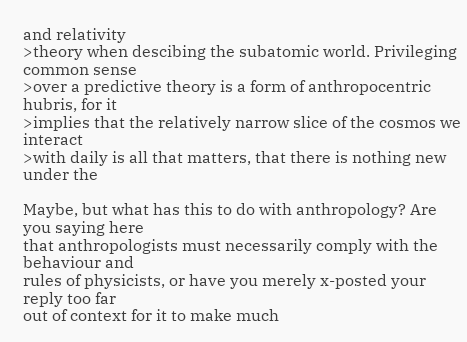and relativity
>theory when descibing the subatomic world. Privileging common sense
>over a predictive theory is a form of anthropocentric hubris, for it
>implies that the relatively narrow slice of the cosmos we interact
>with daily is all that matters, that there is nothing new under the

Maybe, but what has this to do with anthropology? Are you saying here
that anthropologists must necessarily comply with the behaviour and
rules of physicists, or have you merely x-posted your reply too far
out of context for it to make much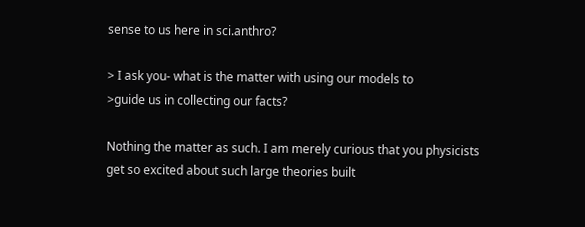sense to us here in sci.anthro?

> I ask you- what is the matter with using our models to
>guide us in collecting our facts?

Nothing the matter as such. I am merely curious that you physicists
get so excited about such large theories built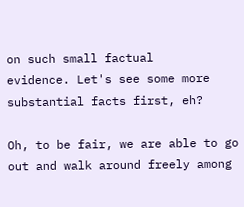on such small factual
evidence. Let's see some more substantial facts first, eh?

Oh, to be fair, we are able to go out and walk around freely among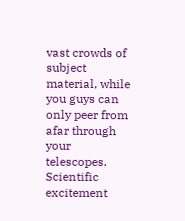vast crowds of subject material, while you guys can only peer from
afar through your telescopes. Scientific excitement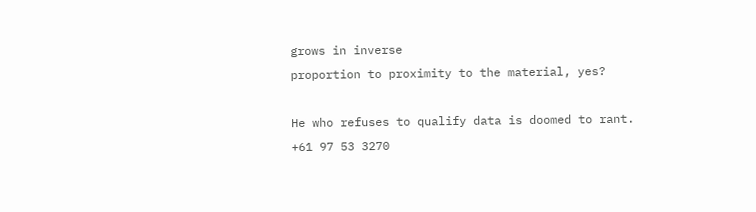grows in inverse
proportion to proximity to the material, yes?

He who refuses to qualify data is doomed to rant.
+61 97 53 3270